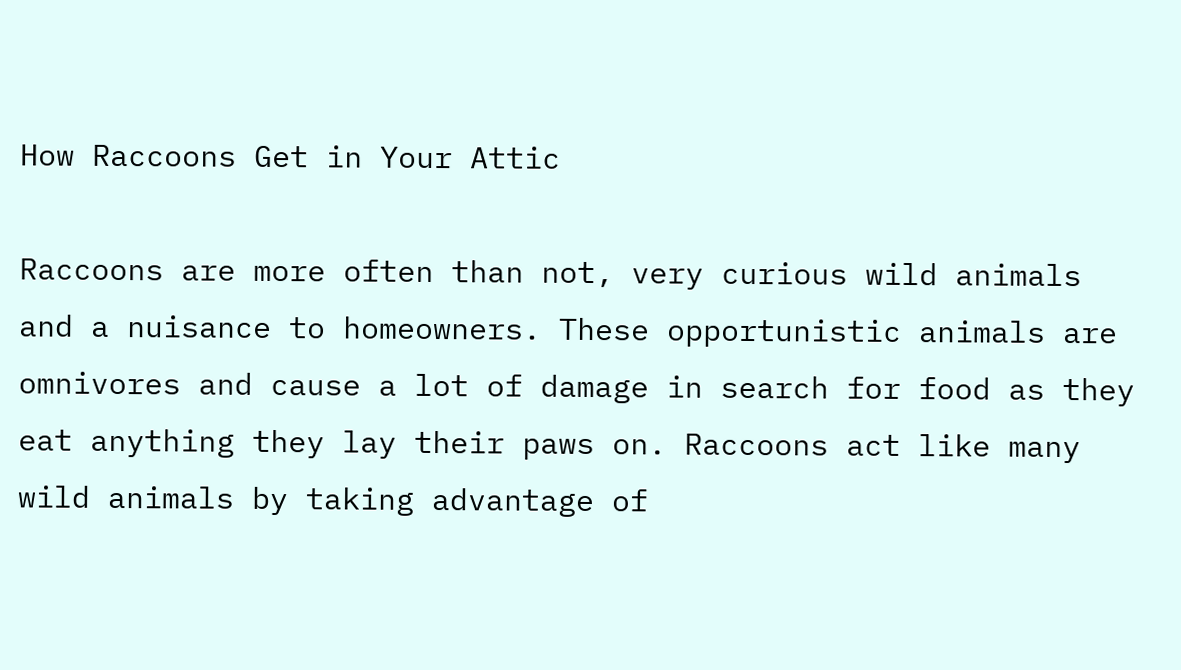How Raccoons Get in Your Attic

Raccoons are more often than not, very curious wild animals and a nuisance to homeowners. These opportunistic animals are omnivores and cause a lot of damage in search for food as they eat anything they lay their paws on. Raccoons act like many wild animals by taking advantage of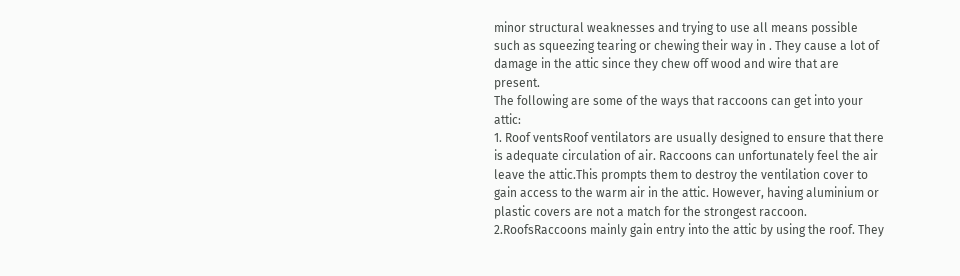minor structural weaknesses and trying to use all means possible such as squeezing tearing or chewing their way in . They cause a lot of damage in the attic since they chew off wood and wire that are present.
The following are some of the ways that raccoons can get into your attic:
1. Roof ventsRoof ventilators are usually designed to ensure that there is adequate circulation of air. Raccoons can unfortunately feel the air leave the attic.This prompts them to destroy the ventilation cover to gain access to the warm air in the attic. However, having aluminium or plastic covers are not a match for the strongest raccoon.
2.RoofsRaccoons mainly gain entry into the attic by using the roof. They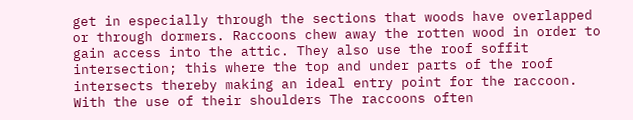get in especially through the sections that woods have overlapped or through dormers. Raccoons chew away the rotten wood in order to gain access into the attic. They also use the roof soffit intersection; this where the top and under parts of the roof intersects thereby making an ideal entry point for the raccoon. With the use of their shoulders The raccoons often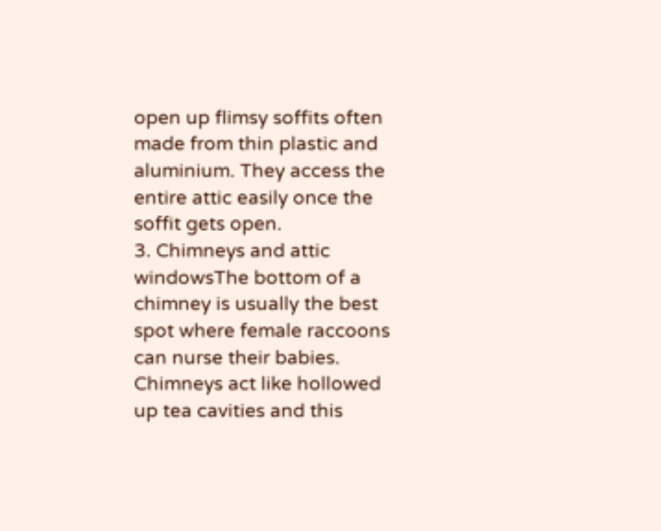open up flimsy soffits often made from thin plastic and aluminium. They access the entire attic easily once the soffit gets open.
3. Chimneys and attic windowsThe bottom of a chimney is usually the best spot where female raccoons can nurse their babies. Chimneys act like hollowed up tea cavities and this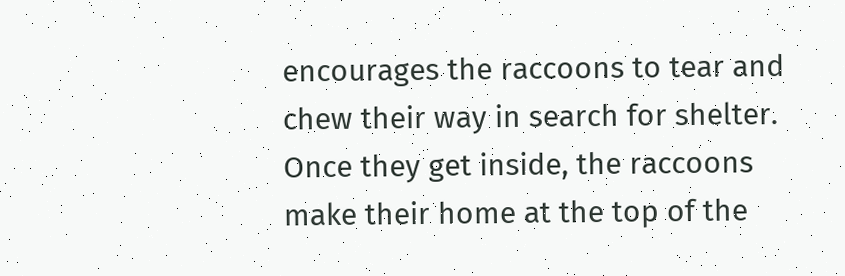encourages the raccoons to tear and chew their way in search for shelter. Once they get inside, the raccoons make their home at the top of the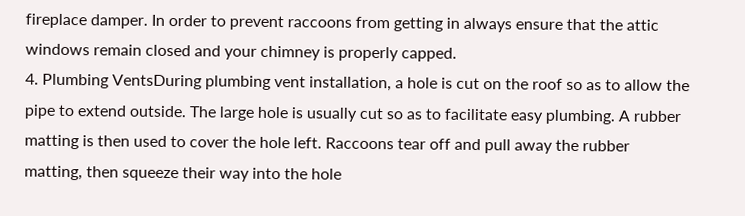fireplace damper. In order to prevent raccoons from getting in always ensure that the attic windows remain closed and your chimney is properly capped.
4. Plumbing VentsDuring plumbing vent installation, a hole is cut on the roof so as to allow the pipe to extend outside. The large hole is usually cut so as to facilitate easy plumbing. A rubber matting is then used to cover the hole left. Raccoons tear off and pull away the rubber matting, then squeeze their way into the hole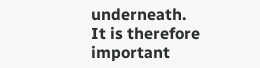underneath.
It is therefore important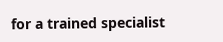for a trained specialist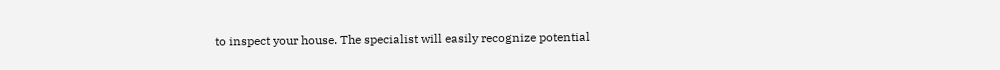to inspect your house. The specialist will easily recognize potential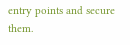entry points and secure them.